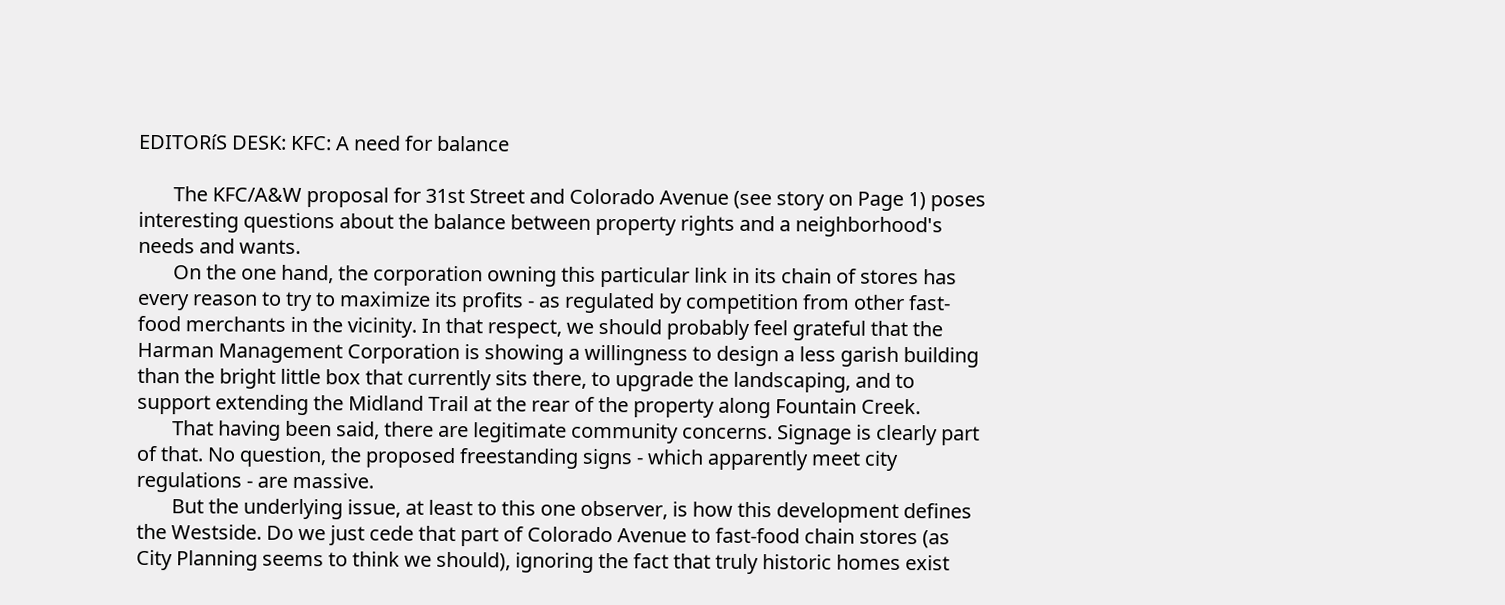EDITORíS DESK: KFC: A need for balance

       The KFC/A&W proposal for 31st Street and Colorado Avenue (see story on Page 1) poses interesting questions about the balance between property rights and a neighborhood's needs and wants.
       On the one hand, the corporation owning this particular link in its chain of stores has every reason to try to maximize its profits - as regulated by competition from other fast-food merchants in the vicinity. In that respect, we should probably feel grateful that the Harman Management Corporation is showing a willingness to design a less garish building than the bright little box that currently sits there, to upgrade the landscaping, and to support extending the Midland Trail at the rear of the property along Fountain Creek.
       That having been said, there are legitimate community concerns. Signage is clearly part of that. No question, the proposed freestanding signs - which apparently meet city regulations - are massive.
       But the underlying issue, at least to this one observer, is how this development defines the Westside. Do we just cede that part of Colorado Avenue to fast-food chain stores (as City Planning seems to think we should), ignoring the fact that truly historic homes exist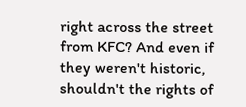right across the street from KFC? And even if they weren't historic, shouldn't the rights of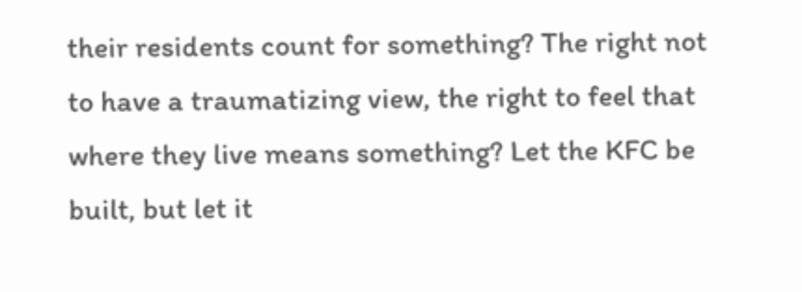their residents count for something? The right not to have a traumatizing view, the right to feel that where they live means something? Let the KFC be built, but let it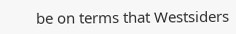be on terms that Westsiders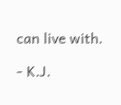can live with.

- K.J.